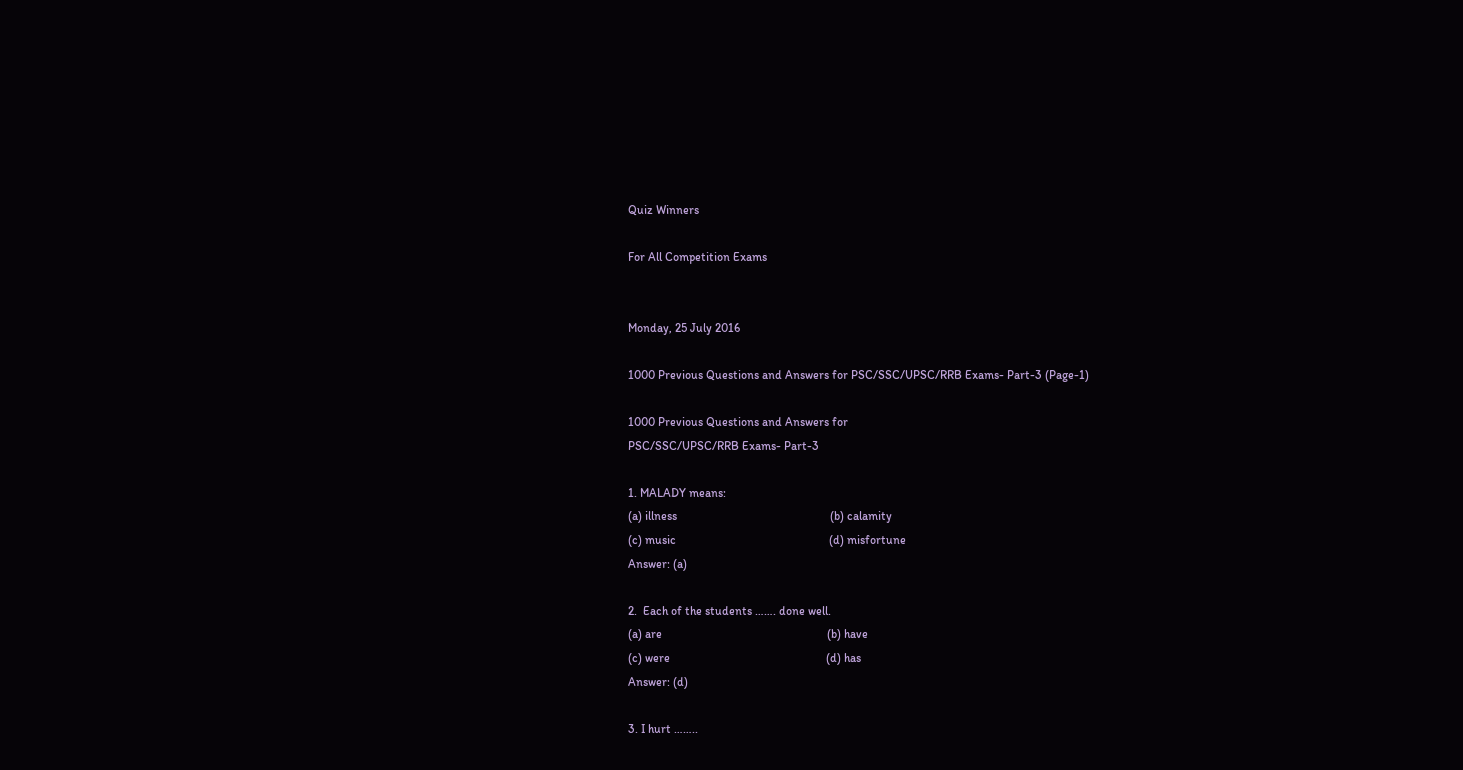Quiz Winners

For All Competition Exams


Monday, 25 July 2016

1000 Previous Questions and Answers for PSC/SSC/UPSC/RRB Exams- Part-3 (Page-1)

1000 Previous Questions and Answers for
PSC/SSC/UPSC/RRB Exams- Part-3

1. MALADY means:
(a) illness                                                   (b) calamity
(c) music                                                   (d) misfortune
Answer: (a)

2.  Each of the students ……. done well.
(a) are                                                       (b) have
(c) were                                                    (d) has
Answer: (d)

3. I hurt ……..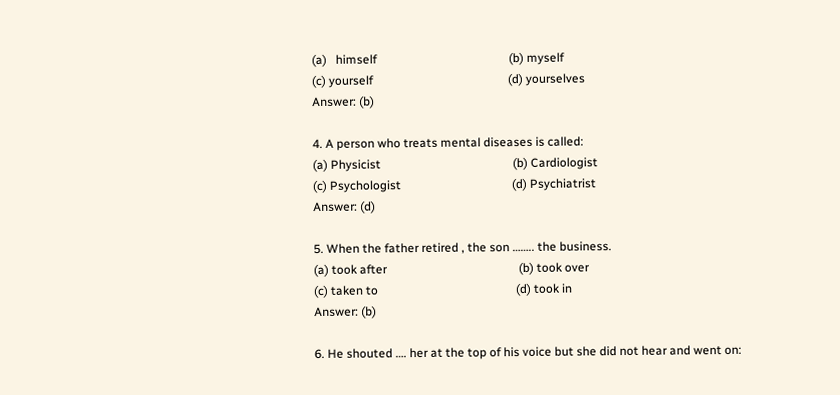(a)   himself                                            (b) myself
(c) yourself                                             (d) yourselves
Answer: (b)

4. A person who treats mental diseases is called:
(a) Physicist                                            (b) Cardiologist
(c) Psychologist                                     (d) Psychiatrist
Answer: (d)

5. When the father retired , the son …….. the business.
(a) took after                                            (b) took over
(c) taken to                                              (d) took in
Answer: (b)

6. He shouted …. her at the top of his voice but she did not hear and went on: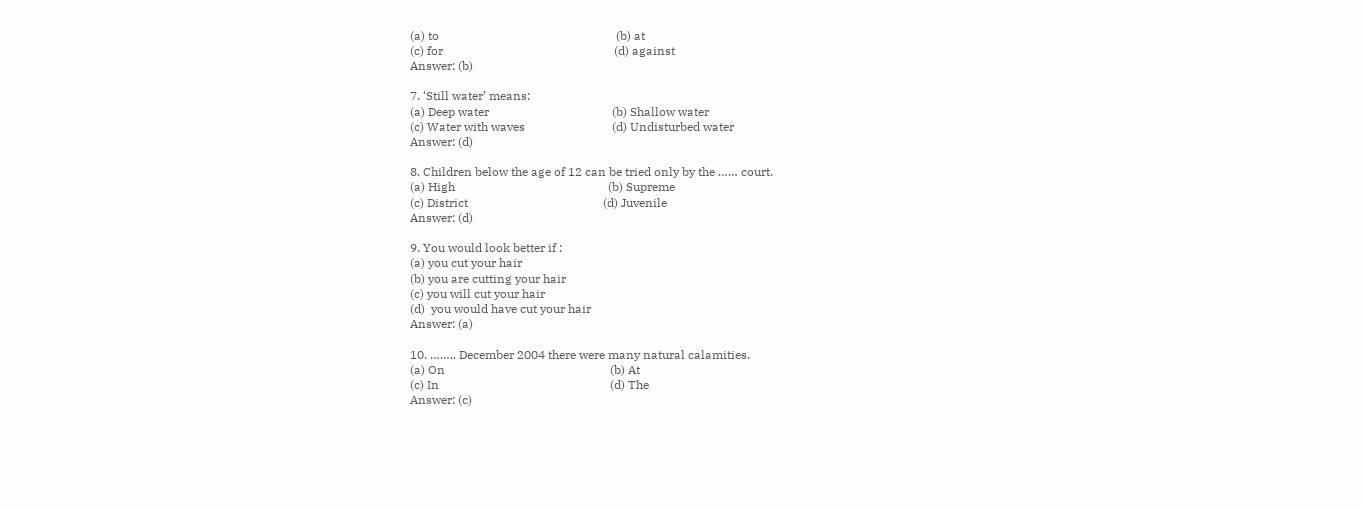(a) to                                                           (b) at
(c) for                                                         (d) against
Answer: (b)

7. ‘Still water’ means:
(a) Deep water                                         (b) Shallow water
(c) Water with waves                             (d) Undisturbed water
Answer: (d)

8. Children below the age of 12 can be tried only by the …… court.
(a) High                                                   (b) Supreme
(c) District                                             (d) Juvenile
Answer: (d)

9. You would look better if :
(a) you cut your hair
(b) you are cutting your hair
(c) you will cut your hair
(d)  you would have cut your hair
Answer: (a)

10. …….. December 2004 there were many natural calamities.
(a) On                                                       (b) At
(c) In                                                         (d) The
Answer: (c)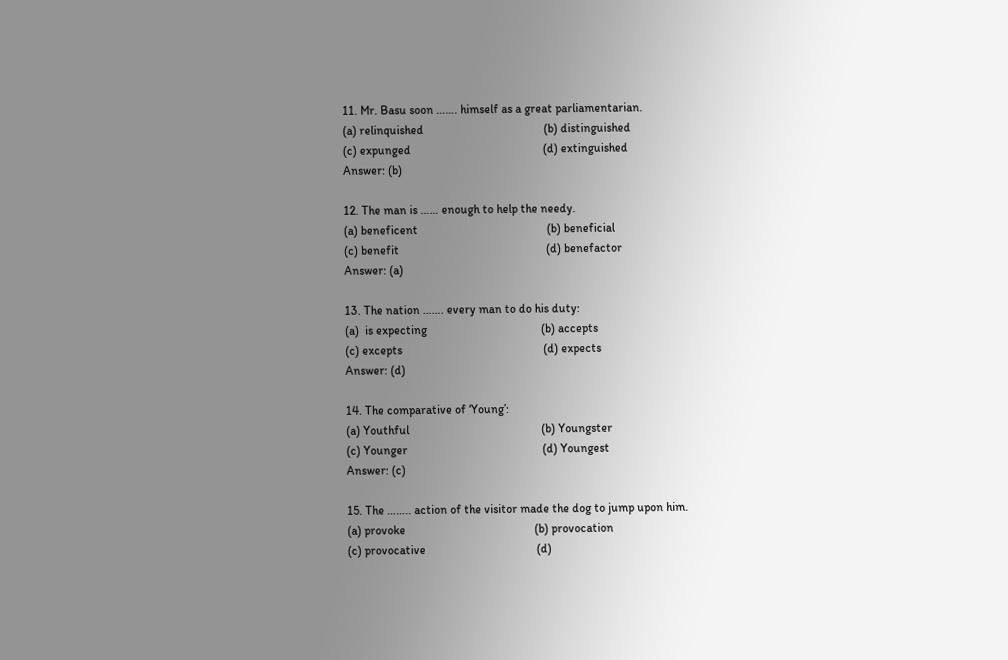11. Mr. Basu soon ……. himself as a great parliamentarian.
(a) relinquished                                        (b) distinguished
(c) expunged                                            (d) extinguished
Answer: (b)

12. The man is …… enough to help the needy.
(a) beneficent                                           (b) beneficial
(c) benefit                                                 (d) benefactor
Answer: (a)

13. The nation ……. every man to do his duty:
(a)  is expecting                                      (b) accepts
(c) excepts                                               (d) expects
Answer: (d)

14. The comparative of ‘Young’:
(a) Youthful                                            (b) Youngster
(c) Younger                                             (d) Youngest
Answer: (c)

15. The …….. action of the visitor made the dog to jump upon him.
(a) provoke                                           (b) provocation
(c) provocative                                     (d)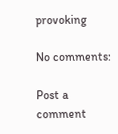provoking

No comments:

Post a comment